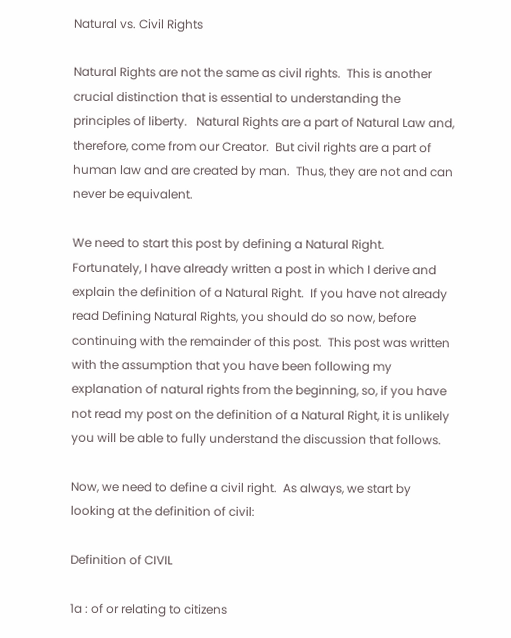Natural vs. Civil Rights

Natural Rights are not the same as civil rights.  This is another crucial distinction that is essential to understanding the principles of liberty.   Natural Rights are a part of Natural Law and, therefore, come from our Creator.  But civil rights are a part of human law and are created by man.  Thus, they are not and can never be equivalent.

We need to start this post by defining a Natural Right.  Fortunately, I have already written a post in which I derive and explain the definition of a Natural Right.  If you have not already read Defining Natural Rights, you should do so now, before continuing with the remainder of this post.  This post was written with the assumption that you have been following my explanation of natural rights from the beginning, so, if you have not read my post on the definition of a Natural Right, it is unlikely you will be able to fully understand the discussion that follows.

Now, we need to define a civil right.  As always, we start by looking at the definition of civil:

Definition of CIVIL

1a : of or relating to citizens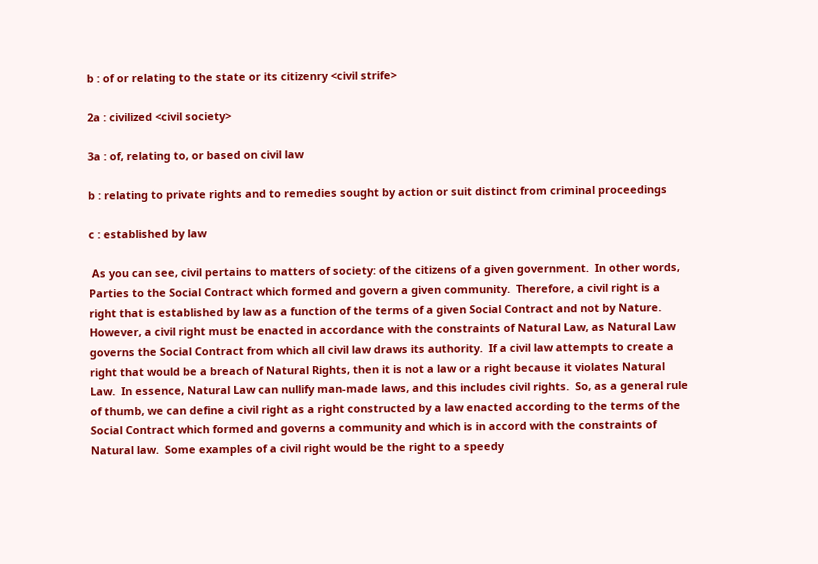b : of or relating to the state or its citizenry <civil strife>

2a : civilized <civil society>

3a : of, relating to, or based on civil law

b : relating to private rights and to remedies sought by action or suit distinct from criminal proceedings

c : established by law

 As you can see, civil pertains to matters of society: of the citizens of a given government.  In other words, Parties to the Social Contract which formed and govern a given community.  Therefore, a civil right is a right that is established by law as a function of the terms of a given Social Contract and not by Nature.  However, a civil right must be enacted in accordance with the constraints of Natural Law, as Natural Law governs the Social Contract from which all civil law draws its authority.  If a civil law attempts to create a right that would be a breach of Natural Rights, then it is not a law or a right because it violates Natural Law.  In essence, Natural Law can nullify man-made laws, and this includes civil rights.  So, as a general rule of thumb, we can define a civil right as a right constructed by a law enacted according to the terms of the Social Contract which formed and governs a community and which is in accord with the constraints of Natural law.  Some examples of a civil right would be the right to a speedy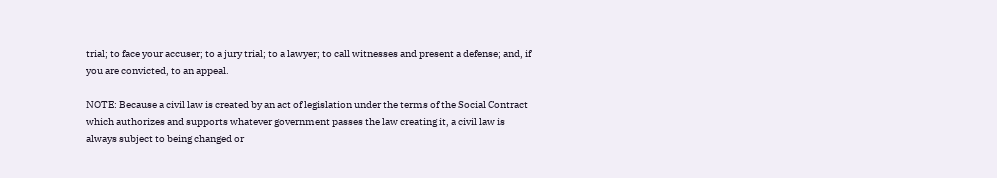trial; to face your accuser; to a jury trial; to a lawyer; to call witnesses and present a defense; and, if you are convicted, to an appeal.

NOTE: Because a civil law is created by an act of legislation under the terms of the Social Contract which authorizes and supports whatever government passes the law creating it, a civil law is always subject to being changed or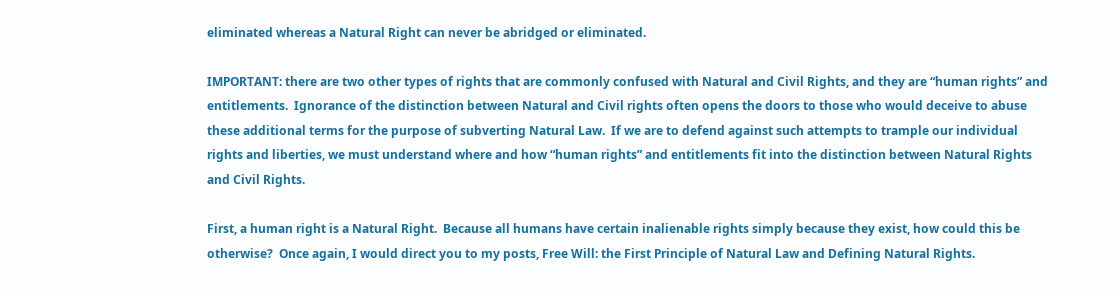eliminated whereas a Natural Right can never be abridged or eliminated.

IMPORTANT: there are two other types of rights that are commonly confused with Natural and Civil Rights, and they are “human rights” and entitlements.  Ignorance of the distinction between Natural and Civil rights often opens the doors to those who would deceive to abuse these additional terms for the purpose of subverting Natural Law.  If we are to defend against such attempts to trample our individual rights and liberties, we must understand where and how “human rights” and entitlements fit into the distinction between Natural Rights and Civil Rights.

First, a human right is a Natural Right.  Because all humans have certain inalienable rights simply because they exist, how could this be otherwise?  Once again, I would direct you to my posts, Free Will: the First Principle of Natural Law and Defining Natural Rights.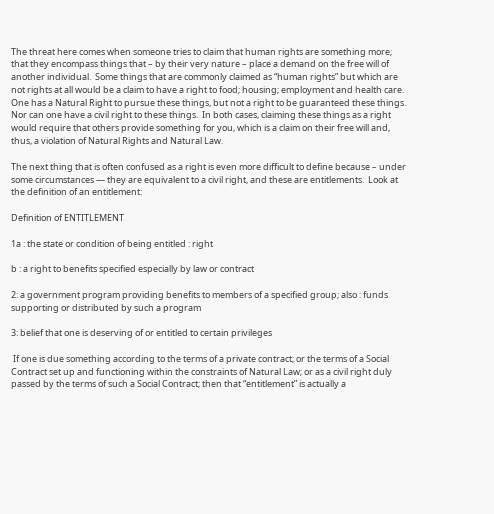The threat here comes when someone tries to claim that human rights are something more; that they encompass things that – by their very nature – place a demand on the free will of another individual.  Some things that are commonly claimed as “human rights” but which are not rights at all would be a claim to have a right to food; housing; employment and health care.  One has a Natural Right to pursue these things, but not a right to be guaranteed these things.  Nor can one have a civil right to these things.  In both cases, claiming these things as a right would require that others provide something for you, which is a claim on their free will and, thus, a violation of Natural Rights and Natural Law.

The next thing that is often confused as a right is even more difficult to define because – under some circumstances — they are equivalent to a civil right, and these are entitlements.  Look at the definition of an entitlement:

Definition of ENTITLEMENT

1a : the state or condition of being entitled : right

b : a right to benefits specified especially by law or contract

2: a government program providing benefits to members of a specified group; also : funds supporting or distributed by such a program

3: belief that one is deserving of or entitled to certain privileges

 If one is due something according to the terms of a private contract; or the terms of a Social Contract set up and functioning within the constraints of Natural Law; or as a civil right duly passed by the terms of such a Social Contract; then that “entitlement” is actually a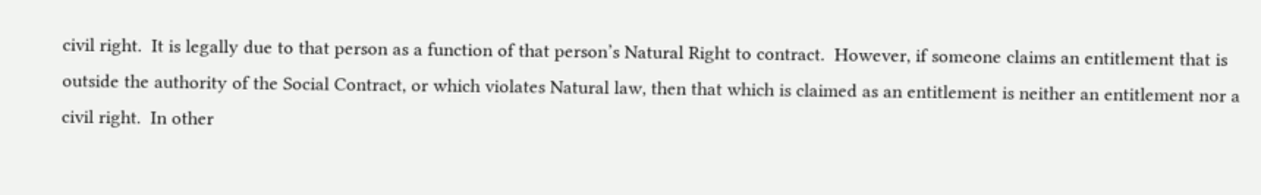civil right.  It is legally due to that person as a function of that person’s Natural Right to contract.  However, if someone claims an entitlement that is outside the authority of the Social Contract, or which violates Natural law, then that which is claimed as an entitlement is neither an entitlement nor a civil right.  In other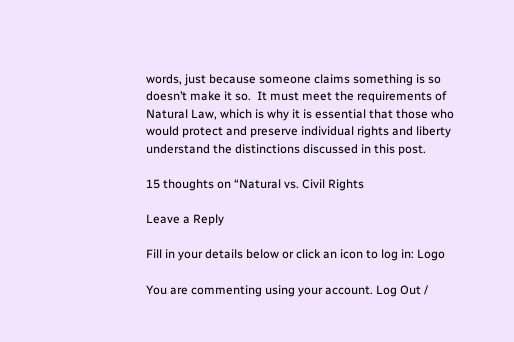words, just because someone claims something is so doesn’t make it so.  It must meet the requirements of Natural Law, which is why it is essential that those who would protect and preserve individual rights and liberty understand the distinctions discussed in this post.

15 thoughts on “Natural vs. Civil Rights

Leave a Reply

Fill in your details below or click an icon to log in: Logo

You are commenting using your account. Log Out /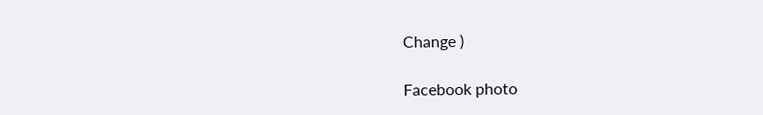Change )

Facebook photo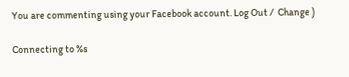You are commenting using your Facebook account. Log Out /  Change )

Connecting to %s